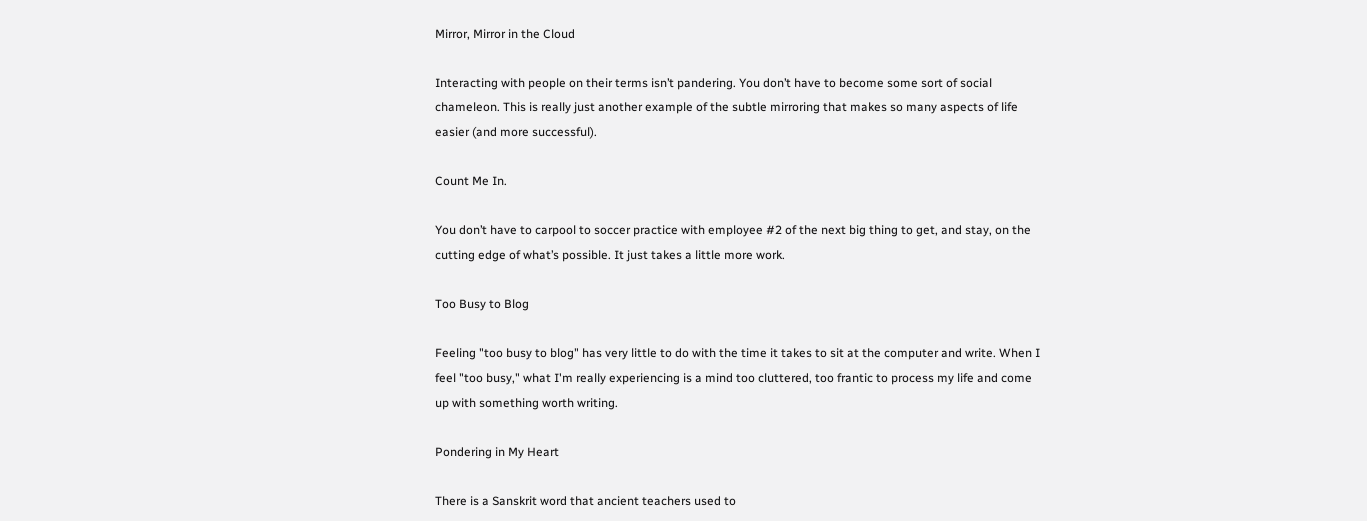Mirror, Mirror in the Cloud

Interacting with people on their terms isn’t pandering. You don’t have to become some sort of social chameleon. This is really just another example of the subtle mirroring that makes so many aspects of life easier (and more successful).

Count Me In.

You don’t have to carpool to soccer practice with employee #2 of the next big thing to get, and stay, on the cutting edge of what’s possible. It just takes a little more work.

Too Busy to Blog

Feeling "too busy to blog" has very little to do with the time it takes to sit at the computer and write. When I feel "too busy," what I'm really experiencing is a mind too cluttered, too frantic to process my life and come up with something worth writing.

Pondering in My Heart

There is a Sanskrit word that ancient teachers used to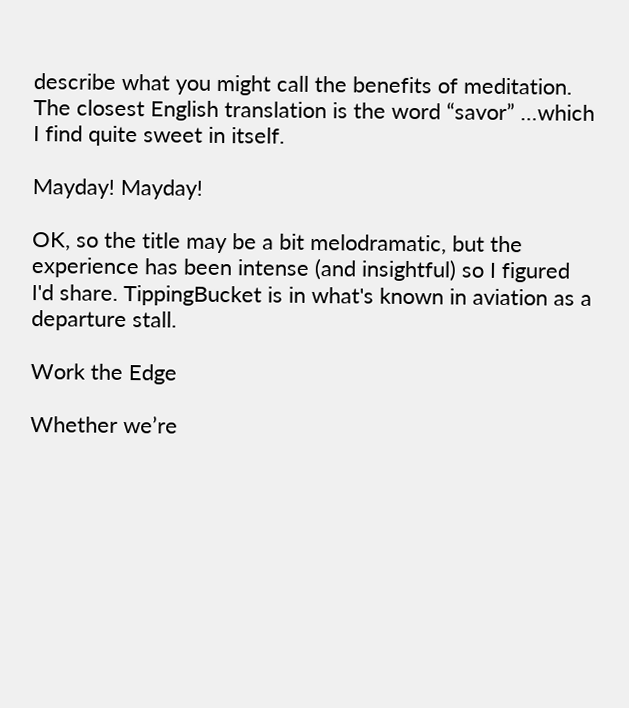describe what you might call the benefits of meditation.  The closest English translation is the word “savor” …which I find quite sweet in itself.

Mayday! Mayday!

OK, so the title may be a bit melodramatic, but the experience has been intense (and insightful) so I figured I'd share. TippingBucket is in what's known in aviation as a departure stall.

Work the Edge

Whether we’re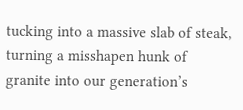tucking into a massive slab of steak, turning a misshapen hunk of granite into our generation’s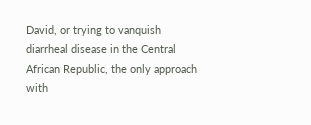David, or trying to vanquish diarrheal disease in the Central African Republic, the only approach with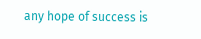any hope of success is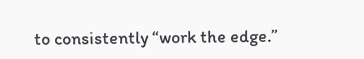to consistently “work the edge.”